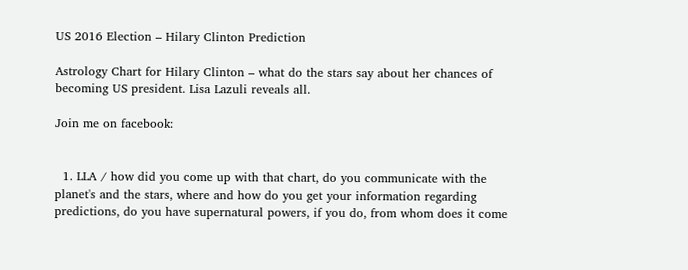US 2016 Election – Hilary Clinton Prediction

Astrology Chart for Hilary Clinton – what do the stars say about her chances of becoming US president. Lisa Lazuli reveals all.

Join me on facebook:


  1. LLA / how did you come up with that chart, do you communicate with the planet's and the stars, where and how do you get your information regarding predictions, do you have supernatural powers, if you do, from whom does it come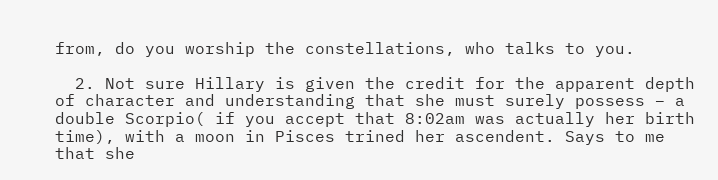from, do you worship the constellations, who talks to you.

  2. Not sure Hillary is given the credit for the apparent depth of character and understanding that she must surely possess – a double Scorpio( if you accept that 8:02am was actually her birth time), with a moon in Pisces trined her ascendent. Says to me that she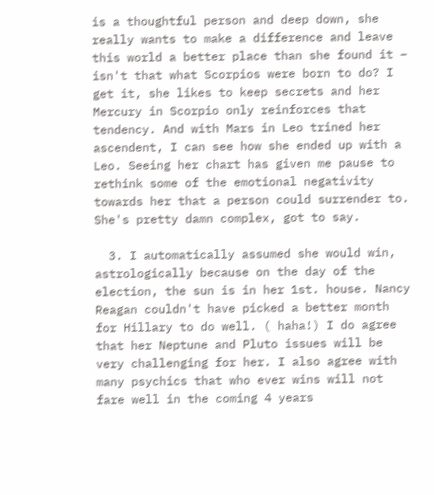is a thoughtful person and deep down, she really wants to make a difference and leave this world a better place than she found it – isn't that what Scorpios were born to do? I get it, she likes to keep secrets and her Mercury in Scorpio only reinforces that tendency. And with Mars in Leo trined her ascendent, I can see how she ended up with a Leo. Seeing her chart has given me pause to rethink some of the emotional negativity towards her that a person could surrender to. She's pretty damn complex, got to say.

  3. I automatically assumed she would win, astrologically because on the day of the election, the sun is in her 1st. house. Nancy Reagan couldn't have picked a better month for Hillary to do well. ( haha!) I do agree that her Neptune and Pluto issues will be very challenging for her. I also agree with many psychics that who ever wins will not fare well in the coming 4 years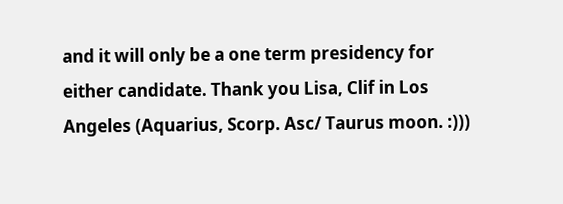and it will only be a one term presidency for either candidate. Thank you Lisa, Clif in Los Angeles (Aquarius, Scorp. Asc/ Taurus moon. :)))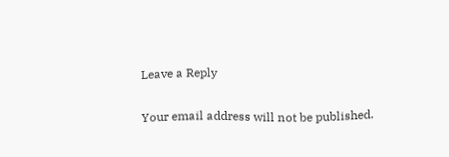Leave a Reply

Your email address will not be published.